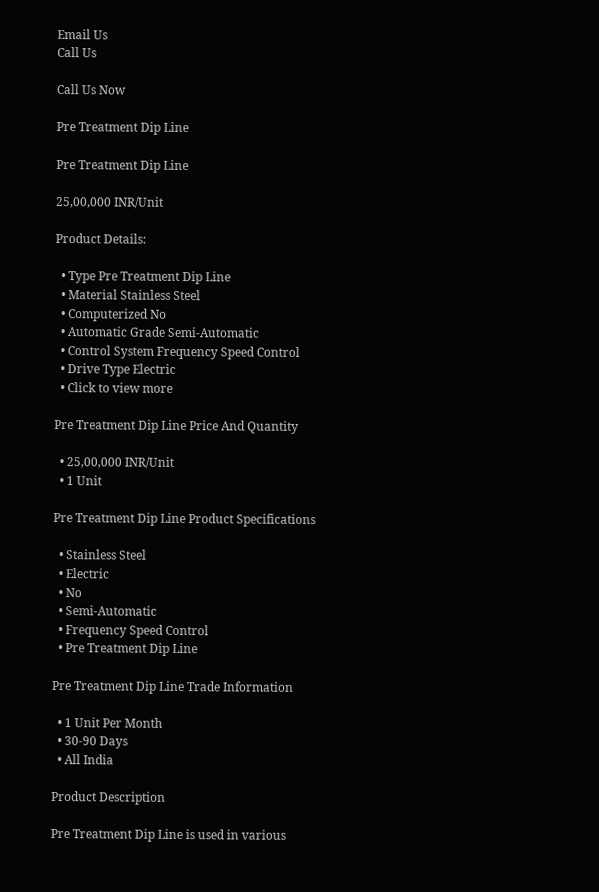Email Us
Call Us

Call Us Now

Pre Treatment Dip Line

Pre Treatment Dip Line

25,00,000 INR/Unit

Product Details:

  • Type Pre Treatment Dip Line
  • Material Stainless Steel
  • Computerized No
  • Automatic Grade Semi-Automatic
  • Control System Frequency Speed Control
  • Drive Type Electric
  • Click to view more

Pre Treatment Dip Line Price And Quantity

  • 25,00,000 INR/Unit
  • 1 Unit

Pre Treatment Dip Line Product Specifications

  • Stainless Steel
  • Electric
  • No
  • Semi-Automatic
  • Frequency Speed Control
  • Pre Treatment Dip Line

Pre Treatment Dip Line Trade Information

  • 1 Unit Per Month
  • 30-90 Days
  • All India

Product Description

Pre Treatment Dip Line is used in various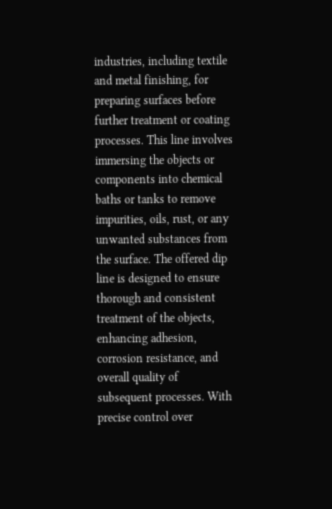industries, including textile and metal finishing, for preparing surfaces before further treatment or coating processes. This line involves immersing the objects or components into chemical baths or tanks to remove impurities, oils, rust, or any unwanted substances from the surface. The offered dip line is designed to ensure thorough and consistent treatment of the objects, enhancing adhesion, corrosion resistance, and overall quality of subsequent processes. With precise control over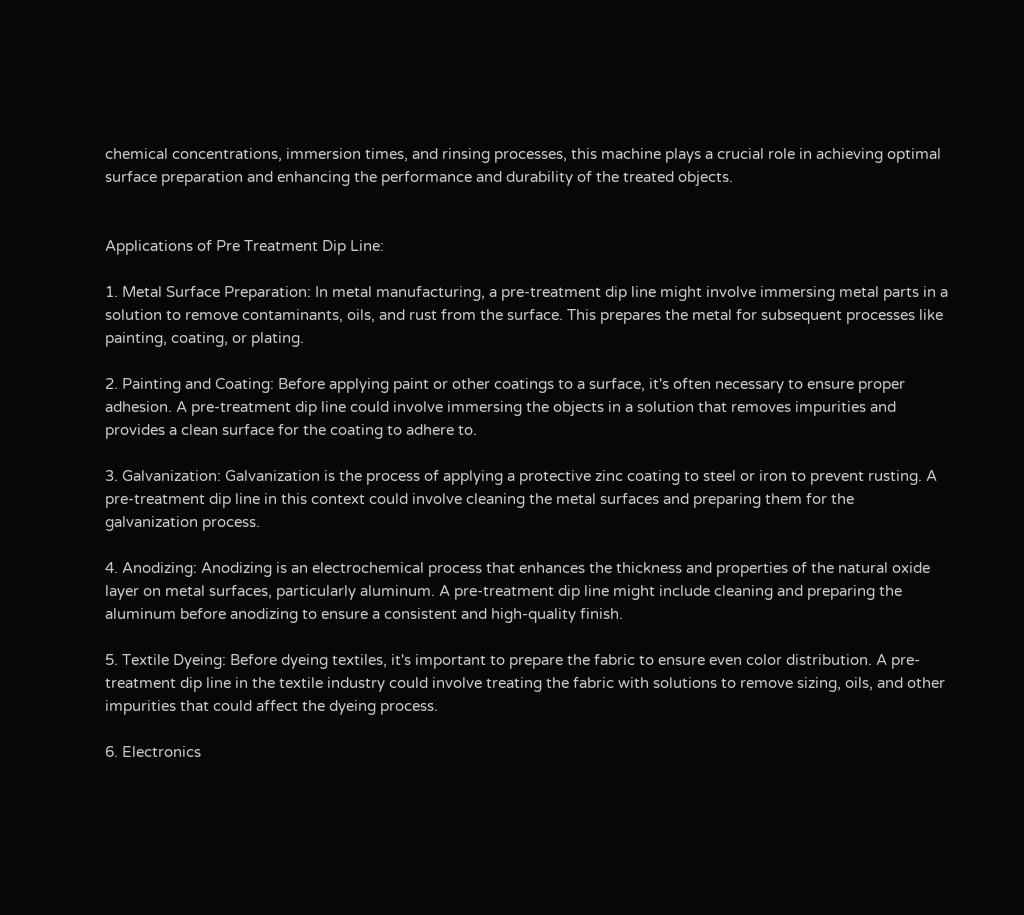chemical concentrations, immersion times, and rinsing processes, this machine plays a crucial role in achieving optimal surface preparation and enhancing the performance and durability of the treated objects.


Applications of Pre Treatment Dip Line:

1. Metal Surface Preparation: In metal manufacturing, a pre-treatment dip line might involve immersing metal parts in a solution to remove contaminants, oils, and rust from the surface. This prepares the metal for subsequent processes like painting, coating, or plating.

2. Painting and Coating: Before applying paint or other coatings to a surface, it's often necessary to ensure proper adhesion. A pre-treatment dip line could involve immersing the objects in a solution that removes impurities and provides a clean surface for the coating to adhere to.

3. Galvanization: Galvanization is the process of applying a protective zinc coating to steel or iron to prevent rusting. A pre-treatment dip line in this context could involve cleaning the metal surfaces and preparing them for the galvanization process.

4. Anodizing: Anodizing is an electrochemical process that enhances the thickness and properties of the natural oxide layer on metal surfaces, particularly aluminum. A pre-treatment dip line might include cleaning and preparing the aluminum before anodizing to ensure a consistent and high-quality finish.

5. Textile Dyeing: Before dyeing textiles, it's important to prepare the fabric to ensure even color distribution. A pre-treatment dip line in the textile industry could involve treating the fabric with solutions to remove sizing, oils, and other impurities that could affect the dyeing process.

6. Electronics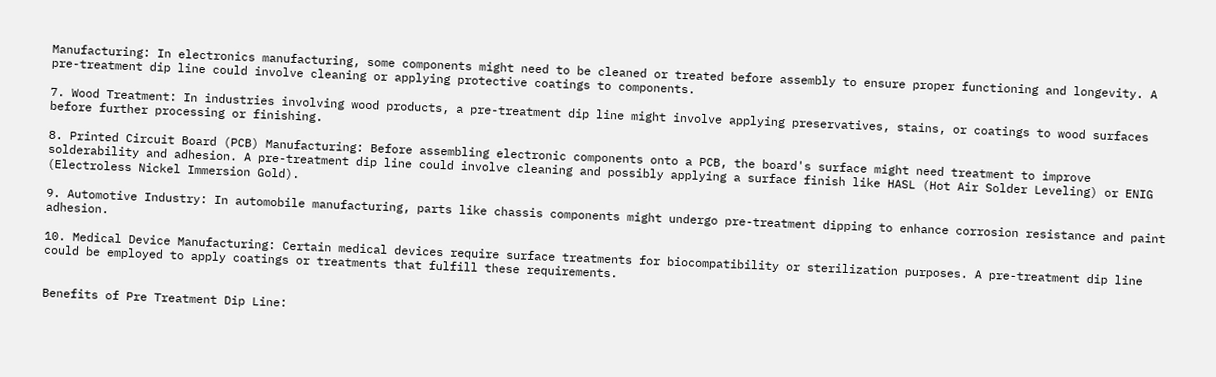Manufacturing: In electronics manufacturing, some components might need to be cleaned or treated before assembly to ensure proper functioning and longevity. A pre-treatment dip line could involve cleaning or applying protective coatings to components.

7. Wood Treatment: In industries involving wood products, a pre-treatment dip line might involve applying preservatives, stains, or coatings to wood surfaces before further processing or finishing.

8. Printed Circuit Board (PCB) Manufacturing: Before assembling electronic components onto a PCB, the board's surface might need treatment to improve solderability and adhesion. A pre-treatment dip line could involve cleaning and possibly applying a surface finish like HASL (Hot Air Solder Leveling) or ENIG (Electroless Nickel Immersion Gold).

9. Automotive Industry: In automobile manufacturing, parts like chassis components might undergo pre-treatment dipping to enhance corrosion resistance and paint adhesion.

10. Medical Device Manufacturing: Certain medical devices require surface treatments for biocompatibility or sterilization purposes. A pre-treatment dip line could be employed to apply coatings or treatments that fulfill these requirements.


Benefits of Pre Treatment Dip Line: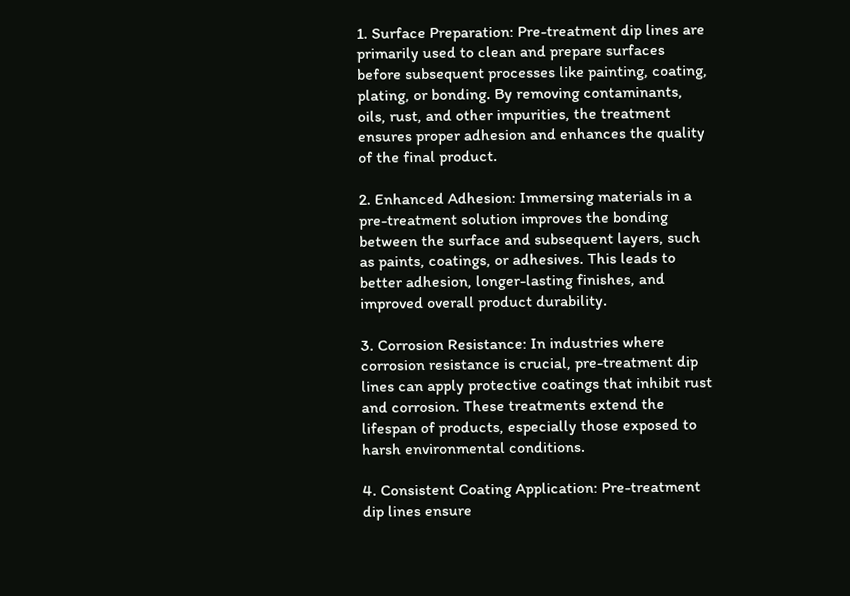1. Surface Preparation: Pre-treatment dip lines are primarily used to clean and prepare surfaces before subsequent processes like painting, coating, plating, or bonding. By removing contaminants, oils, rust, and other impurities, the treatment ensures proper adhesion and enhances the quality of the final product.

2. Enhanced Adhesion: Immersing materials in a pre-treatment solution improves the bonding between the surface and subsequent layers, such as paints, coatings, or adhesives. This leads to better adhesion, longer-lasting finishes, and improved overall product durability.

3. Corrosion Resistance: In industries where corrosion resistance is crucial, pre-treatment dip lines can apply protective coatings that inhibit rust and corrosion. These treatments extend the lifespan of products, especially those exposed to harsh environmental conditions.

4. Consistent Coating Application: Pre-treatment dip lines ensure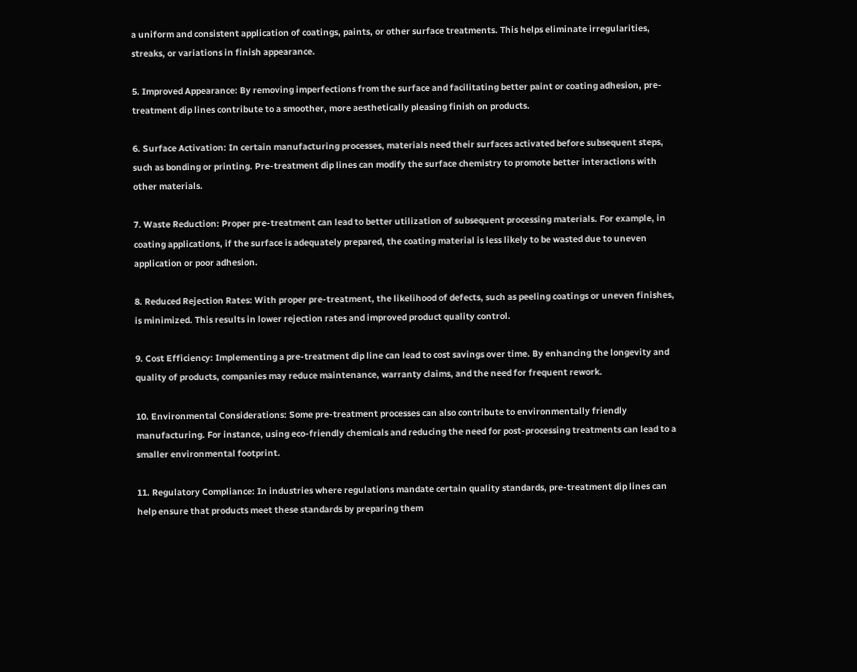a uniform and consistent application of coatings, paints, or other surface treatments. This helps eliminate irregularities, streaks, or variations in finish appearance.

5. Improved Appearance: By removing imperfections from the surface and facilitating better paint or coating adhesion, pre-treatment dip lines contribute to a smoother, more aesthetically pleasing finish on products.

6. Surface Activation: In certain manufacturing processes, materials need their surfaces activated before subsequent steps, such as bonding or printing. Pre-treatment dip lines can modify the surface chemistry to promote better interactions with other materials.

7. Waste Reduction: Proper pre-treatment can lead to better utilization of subsequent processing materials. For example, in coating applications, if the surface is adequately prepared, the coating material is less likely to be wasted due to uneven application or poor adhesion.

8. Reduced Rejection Rates: With proper pre-treatment, the likelihood of defects, such as peeling coatings or uneven finishes, is minimized. This results in lower rejection rates and improved product quality control.

9. Cost Efficiency: Implementing a pre-treatment dip line can lead to cost savings over time. By enhancing the longevity and quality of products, companies may reduce maintenance, warranty claims, and the need for frequent rework.

10. Environmental Considerations: Some pre-treatment processes can also contribute to environmentally friendly manufacturing. For instance, using eco-friendly chemicals and reducing the need for post-processing treatments can lead to a smaller environmental footprint.

11. Regulatory Compliance: In industries where regulations mandate certain quality standards, pre-treatment dip lines can help ensure that products meet these standards by preparing them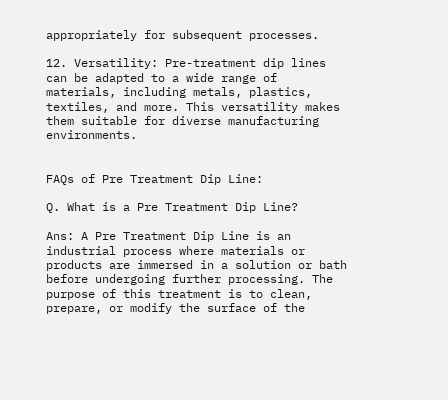appropriately for subsequent processes.

12. Versatility: Pre-treatment dip lines can be adapted to a wide range of materials, including metals, plastics, textiles, and more. This versatility makes them suitable for diverse manufacturing environments.


FAQs of Pre Treatment Dip Line:

Q. What is a Pre Treatment Dip Line?

Ans: A Pre Treatment Dip Line is an industrial process where materials or products are immersed in a solution or bath before undergoing further processing. The purpose of this treatment is to clean, prepare, or modify the surface of the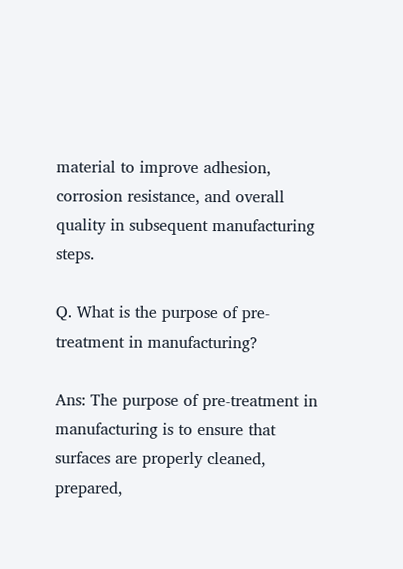material to improve adhesion, corrosion resistance, and overall quality in subsequent manufacturing steps.

Q. What is the purpose of pre-treatment in manufacturing?

Ans: The purpose of pre-treatment in manufacturing is to ensure that surfaces are properly cleaned, prepared,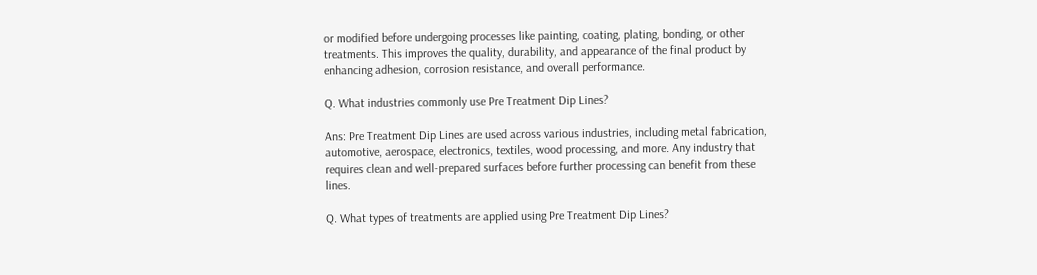or modified before undergoing processes like painting, coating, plating, bonding, or other treatments. This improves the quality, durability, and appearance of the final product by enhancing adhesion, corrosion resistance, and overall performance.

Q. What industries commonly use Pre Treatment Dip Lines?

Ans: Pre Treatment Dip Lines are used across various industries, including metal fabrication, automotive, aerospace, electronics, textiles, wood processing, and more. Any industry that requires clean and well-prepared surfaces before further processing can benefit from these lines.

Q. What types of treatments are applied using Pre Treatment Dip Lines?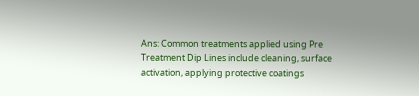Ans: Common treatments applied using Pre Treatment Dip Lines include cleaning, surface activation, applying protective coatings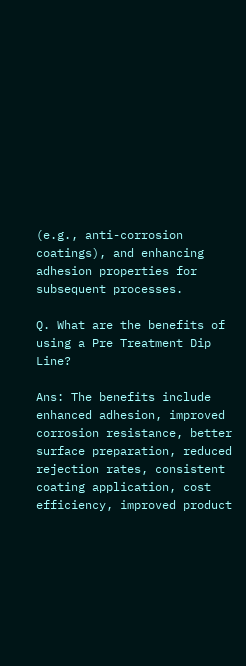(e.g., anti-corrosion coatings), and enhancing adhesion properties for subsequent processes.

Q. What are the benefits of using a Pre Treatment Dip Line?

Ans: The benefits include enhanced adhesion, improved corrosion resistance, better surface preparation, reduced rejection rates, consistent coating application, cost efficiency, improved product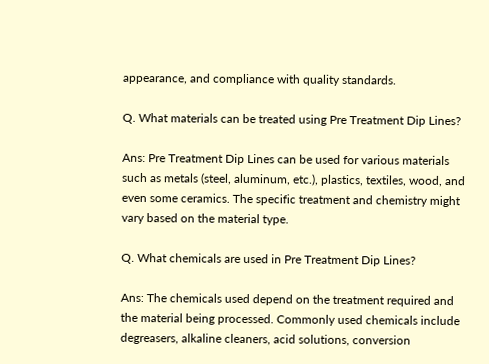appearance, and compliance with quality standards.

Q. What materials can be treated using Pre Treatment Dip Lines?

Ans: Pre Treatment Dip Lines can be used for various materials such as metals (steel, aluminum, etc.), plastics, textiles, wood, and even some ceramics. The specific treatment and chemistry might vary based on the material type.

Q. What chemicals are used in Pre Treatment Dip Lines?

Ans: The chemicals used depend on the treatment required and the material being processed. Commonly used chemicals include degreasers, alkaline cleaners, acid solutions, conversion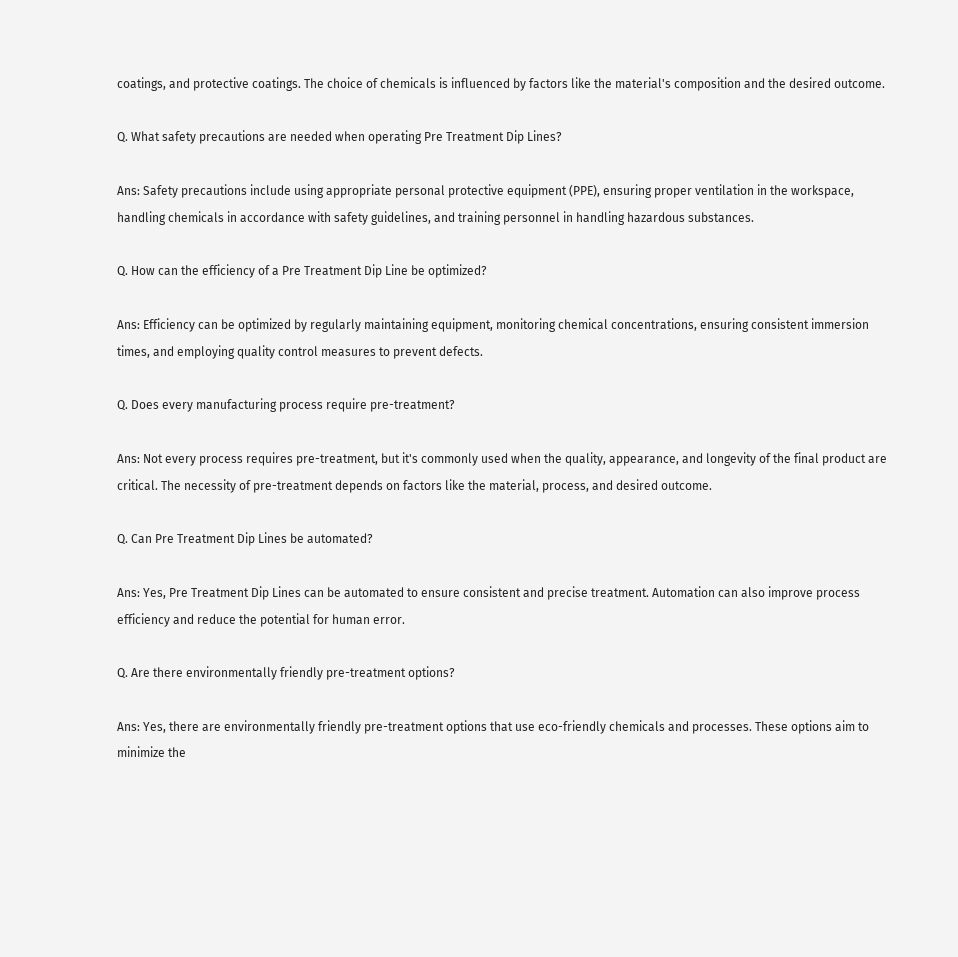coatings, and protective coatings. The choice of chemicals is influenced by factors like the material's composition and the desired outcome.

Q. What safety precautions are needed when operating Pre Treatment Dip Lines?

Ans: Safety precautions include using appropriate personal protective equipment (PPE), ensuring proper ventilation in the workspace, handling chemicals in accordance with safety guidelines, and training personnel in handling hazardous substances.

Q. How can the efficiency of a Pre Treatment Dip Line be optimized?

Ans: Efficiency can be optimized by regularly maintaining equipment, monitoring chemical concentrations, ensuring consistent immersion times, and employing quality control measures to prevent defects.

Q. Does every manufacturing process require pre-treatment?

Ans: Not every process requires pre-treatment, but it's commonly used when the quality, appearance, and longevity of the final product are critical. The necessity of pre-treatment depends on factors like the material, process, and desired outcome.

Q. Can Pre Treatment Dip Lines be automated?

Ans: Yes, Pre Treatment Dip Lines can be automated to ensure consistent and precise treatment. Automation can also improve process efficiency and reduce the potential for human error.

Q. Are there environmentally friendly pre-treatment options?

Ans: Yes, there are environmentally friendly pre-treatment options that use eco-friendly chemicals and processes. These options aim to minimize the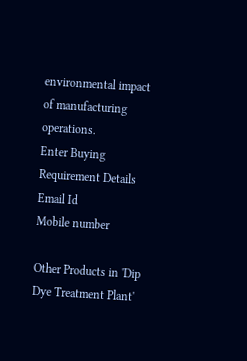environmental impact of manufacturing operations.
Enter Buying Requirement Details
Email Id
Mobile number

Other Products in 'Dip Dye Treatment Plant'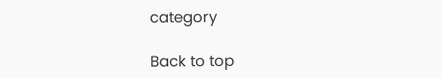category

Back to top